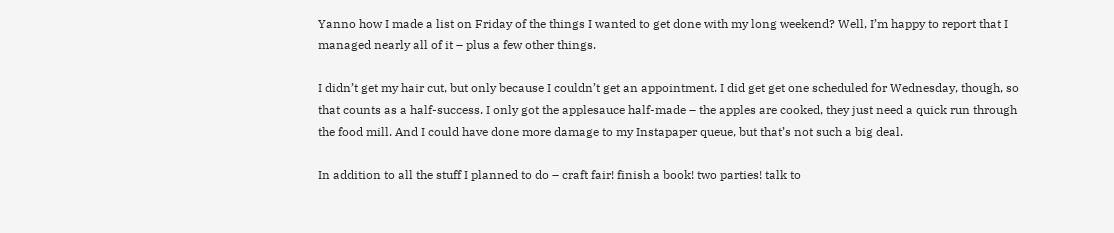Yanno how I made a list on Friday of the things I wanted to get done with my long weekend? Well, I’m happy to report that I managed nearly all of it – plus a few other things.

I didn’t get my hair cut, but only because I couldn’t get an appointment. I did get get one scheduled for Wednesday, though, so that counts as a half-success. I only got the applesauce half-made – the apples are cooked, they just need a quick run through the food mill. And I could have done more damage to my Instapaper queue, but that’s not such a big deal.

In addition to all the stuff I planned to do – craft fair! finish a book! two parties! talk to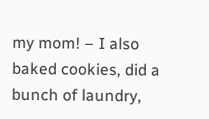my mom! – I also baked cookies, did a bunch of laundry,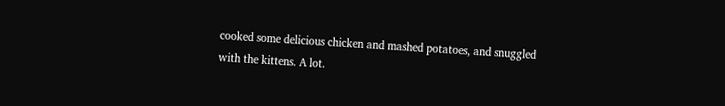cooked some delicious chicken and mashed potatoes, and snuggled with the kittens. A lot.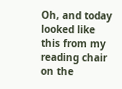Oh, and today looked like this from my reading chair on the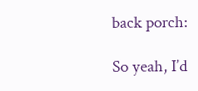back porch:

So yeah, I’d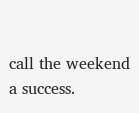call the weekend a success.